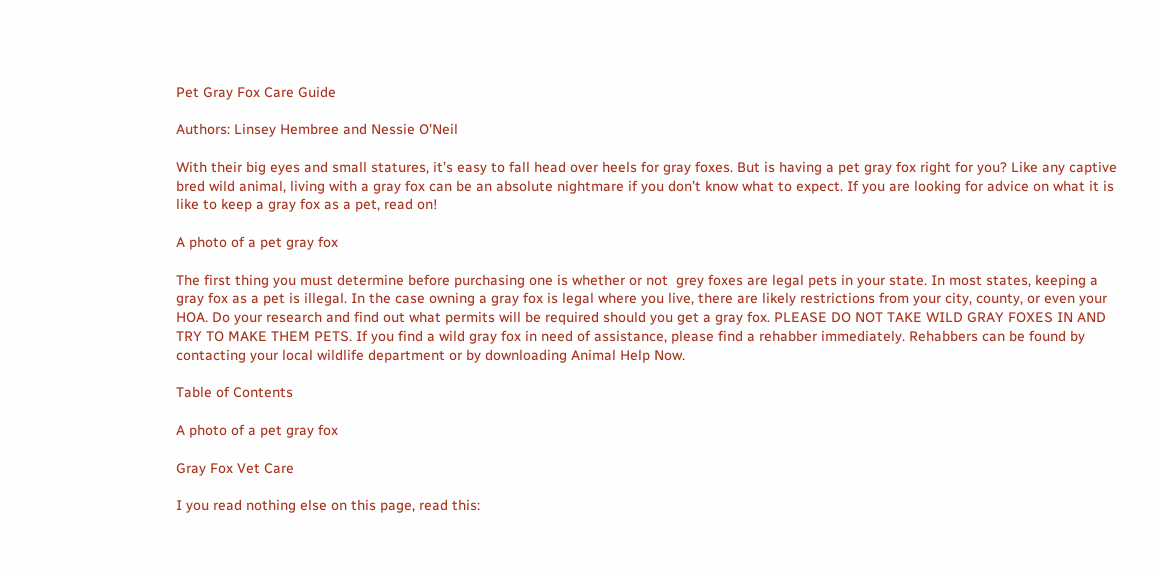Pet Gray Fox Care Guide

Authors: Linsey Hembree and Nessie O'Neil

With their big eyes and small statures, it’s easy to fall head over heels for gray foxes. But is having a pet gray fox right for you? Like any captive bred wild animal, living with a gray fox can be an absolute nightmare if you don’t know what to expect. If you are looking for advice on what it is like to keep a gray fox as a pet, read on!

A photo of a pet gray fox

The first thing you must determine before purchasing one is whether or not  grey foxes are legal pets in your state. In most states, keeping a gray fox as a pet is illegal. In the case owning a gray fox is legal where you live, there are likely restrictions from your city, county, or even your HOA. Do your research and find out what permits will be required should you get a gray fox. PLEASE DO NOT TAKE WILD GRAY FOXES IN AND TRY TO MAKE THEM PETS. If you find a wild gray fox in need of assistance, please find a rehabber immediately. Rehabbers can be found by contacting your local wildlife department or by downloading Animal Help Now.

Table of Contents

A photo of a pet gray fox

Gray Fox Vet Care

I you read nothing else on this page, read this: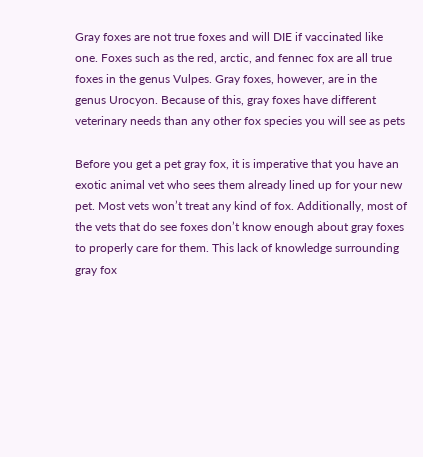Gray foxes are not true foxes and will DIE if vaccinated like one. Foxes such as the red, arctic, and fennec fox are all true foxes in the genus Vulpes. Gray foxes, however, are in the genus Urocyon. Because of this, gray foxes have different veterinary needs than any other fox species you will see as pets

Before you get a pet gray fox, it is imperative that you have an exotic animal vet who sees them already lined up for your new pet. Most vets won’t treat any kind of fox. Additionally, most of the vets that do see foxes don’t know enough about gray foxes to properly care for them. This lack of knowledge surrounding gray fox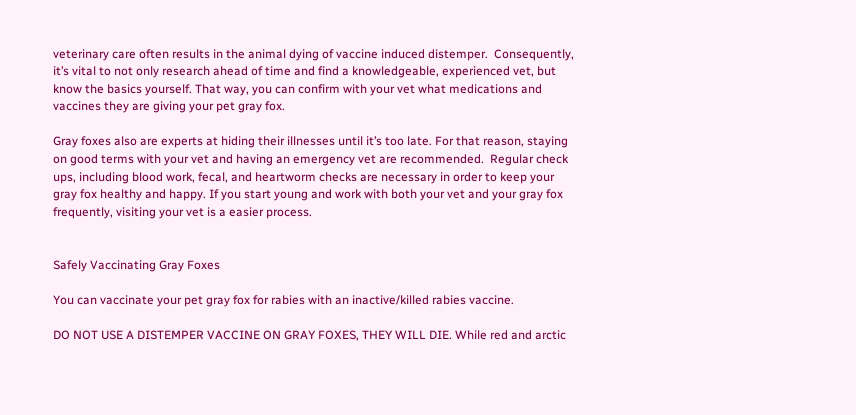veterinary care often results in the animal dying of vaccine induced distemper.  Consequently, it’s vital to not only research ahead of time and find a knowledgeable, experienced vet, but know the basics yourself. That way, you can confirm with your vet what medications and vaccines they are giving your pet gray fox.

Gray foxes also are experts at hiding their illnesses until it’s too late. For that reason, staying on good terms with your vet and having an emergency vet are recommended.  Regular check ups, including blood work, fecal, and heartworm checks are necessary in order to keep your gray fox healthy and happy. If you start young and work with both your vet and your gray fox frequently, visiting your vet is a easier process.


Safely Vaccinating Gray Foxes

You can vaccinate your pet gray fox for rabies with an inactive/killed rabies vaccine.

DO NOT USE A DISTEMPER VACCINE ON GRAY FOXES, THEY WILL DIE. While red and arctic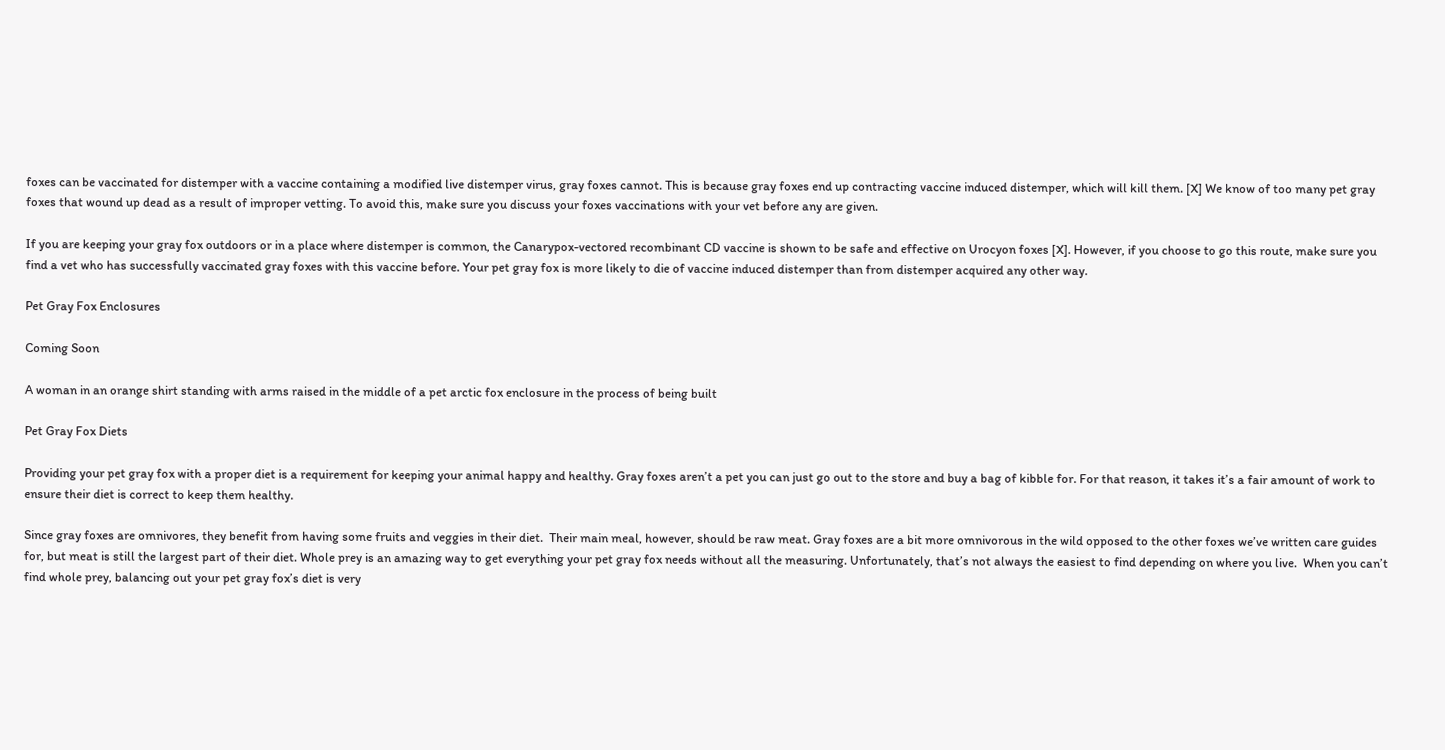foxes can be vaccinated for distemper with a vaccine containing a modified live distemper virus, gray foxes cannot. This is because gray foxes end up contracting vaccine induced distemper, which will kill them. [X] We know of too many pet gray foxes that wound up dead as a result of improper vetting. To avoid this, make sure you discuss your foxes vaccinations with your vet before any are given.

If you are keeping your gray fox outdoors or in a place where distemper is common, the Canarypox-vectored recombinant CD vaccine is shown to be safe and effective on Urocyon foxes [X]. However, if you choose to go this route, make sure you find a vet who has successfully vaccinated gray foxes with this vaccine before. Your pet gray fox is more likely to die of vaccine induced distemper than from distemper acquired any other way.

Pet Gray Fox Enclosures

Coming Soon

A woman in an orange shirt standing with arms raised in the middle of a pet arctic fox enclosure in the process of being built

Pet Gray Fox Diets

Providing your pet gray fox with a proper diet is a requirement for keeping your animal happy and healthy. Gray foxes aren’t a pet you can just go out to the store and buy a bag of kibble for. For that reason, it takes it’s a fair amount of work to ensure their diet is correct to keep them healthy.

Since gray foxes are omnivores, they benefit from having some fruits and veggies in their diet.  Their main meal, however, should be raw meat. Gray foxes are a bit more omnivorous in the wild opposed to the other foxes we’ve written care guides for, but meat is still the largest part of their diet. Whole prey is an amazing way to get everything your pet gray fox needs without all the measuring. Unfortunately, that’s not always the easiest to find depending on where you live.  When you can’t find whole prey, balancing out your pet gray fox’s diet is very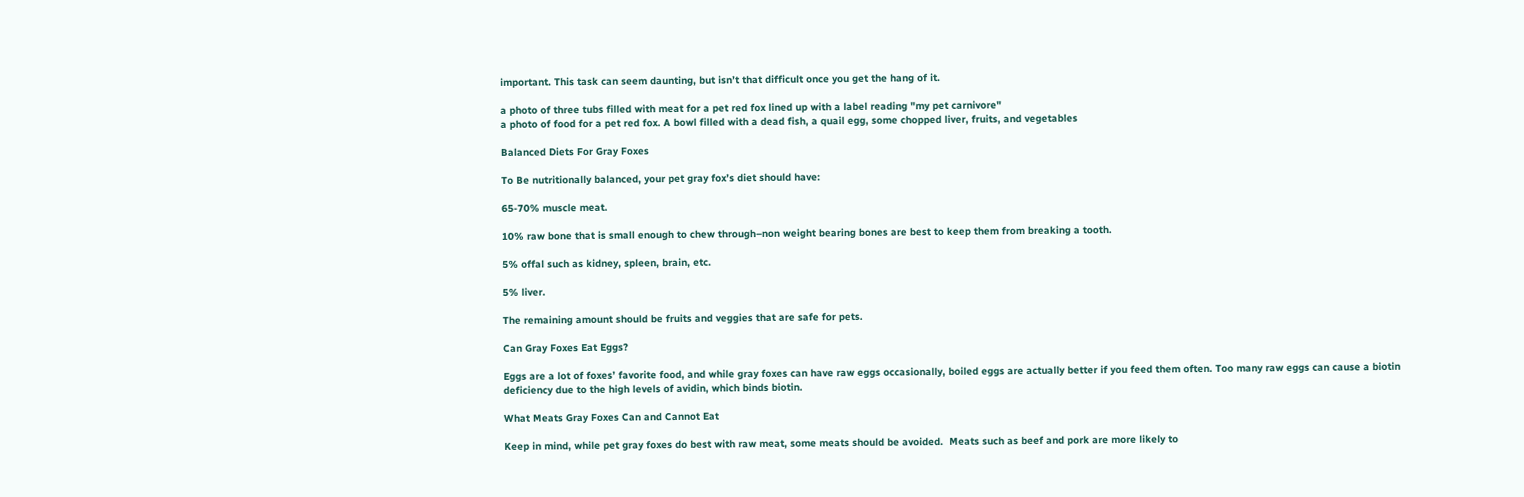important. This task can seem daunting, but isn’t that difficult once you get the hang of it.

a photo of three tubs filled with meat for a pet red fox lined up with a label reading "my pet carnivore"
a photo of food for a pet red fox. A bowl filled with a dead fish, a quail egg, some chopped liver, fruits, and vegetables

Balanced Diets For Gray Foxes

To Be nutritionally balanced, your pet gray fox’s diet should have:

65-70% muscle meat.

10% raw bone that is small enough to chew through–non weight bearing bones are best to keep them from breaking a tooth.

5% offal such as kidney, spleen, brain, etc.

5% liver.

The remaining amount should be fruits and veggies that are safe for pets.

Can Gray Foxes Eat Eggs?

Eggs are a lot of foxes’ favorite food, and while gray foxes can have raw eggs occasionally, boiled eggs are actually better if you feed them often. Too many raw eggs can cause a biotin deficiency due to the high levels of avidin, which binds biotin.

What Meats Gray Foxes Can and Cannot Eat

Keep in mind, while pet gray foxes do best with raw meat, some meats should be avoided.  Meats such as beef and pork are more likely to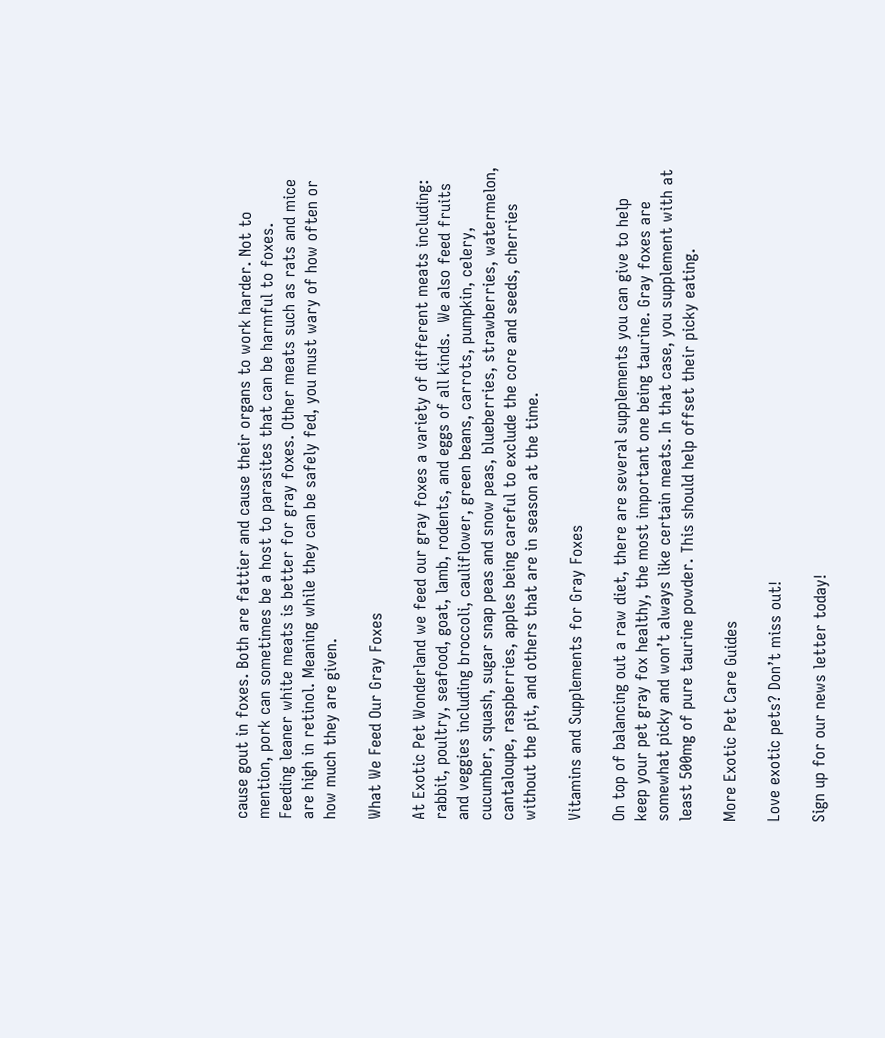cause gout in foxes. Both are fattier and cause their organs to work harder. Not to mention, pork can sometimes be a host to parasites that can be harmful to foxes. Feeding leaner white meats is better for gray foxes. Other meats such as rats and mice are high in retinol. Meaning while they can be safely fed, you must wary of how often or how much they are given.

What We Feed Our Gray Foxes

At Exotic Pet Wonderland we feed our gray foxes a variety of different meats including: rabbit, poultry, seafood, goat, lamb, rodents, and eggs of all kinds.  We also feed fruits and veggies including broccoli, cauliflower, green beans, carrots, pumpkin, celery, cucumber, squash, sugar snap peas and snow peas, blueberries, strawberries, watermelon, cantaloupe, raspberries, apples being careful to exclude the core and seeds, cherries without the pit, and others that are in season at the time.

Vitamins and Supplements for Gray Foxes

On top of balancing out a raw diet, there are several supplements you can give to help keep your pet gray fox healthy, the most important one being taurine. Gray foxes are somewhat picky and won’t always like certain meats. In that case, you supplement with at least 500mg of pure taurine powder. This should help offset their picky eating.

More Exotic Pet Care Guides

Love exotic pets? Don’t miss out!

Sign up for our news letter today!